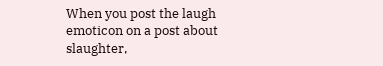When you post the laugh emoticon on a post about slaughter,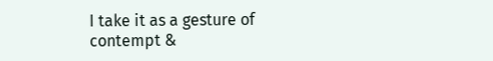I take it as a gesture of contempt &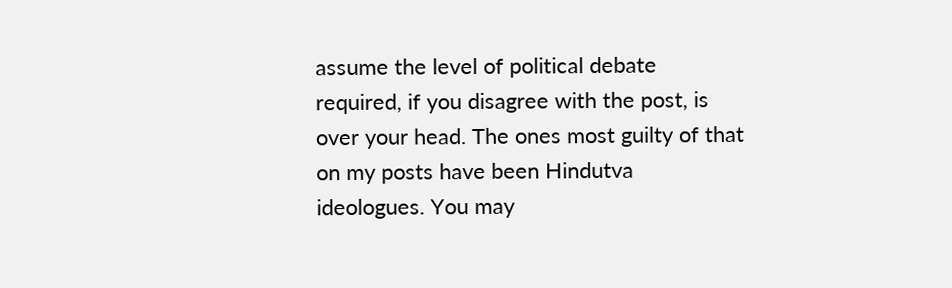assume the level of political debate required, if you disagree with the post, is over your head. The ones most guilty of that on my posts have been Hindutva ideologues. You may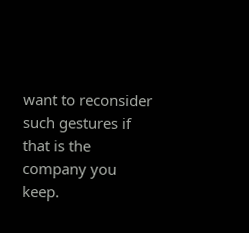want to reconsider such gestures if that is the company you keep.